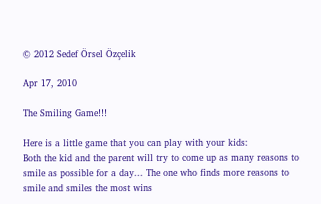© 2012 Sedef Örsel Özçelik

Apr 17, 2010

The Smiling Game!!!

Here is a little game that you can play with your kids:
Both the kid and the parent will try to come up as many reasons to smile as possible for a day... The one who finds more reasons to smile and smiles the most wins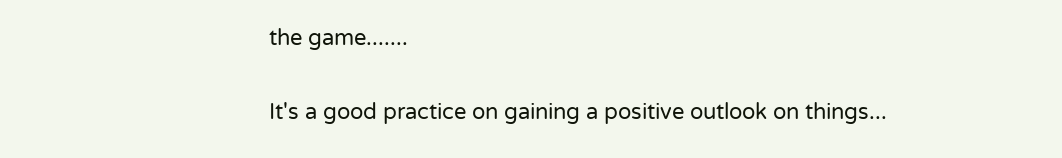the game.......

It's a good practice on gaining a positive outlook on things...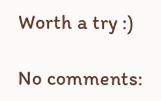Worth a try :)

No comments: